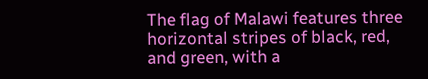The flag of Malawi features three horizontal stripes of black, red, and green, with a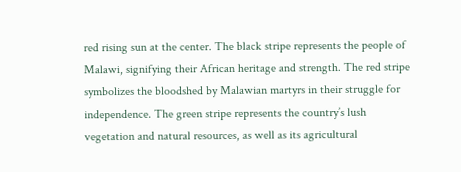red rising sun at the center. The black stripe represents the people of Malawi, signifying their African heritage and strength. The red stripe symbolizes the bloodshed by Malawian martyrs in their struggle for independence. The green stripe represents the country’s lush vegetation and natural resources, as well as its agricultural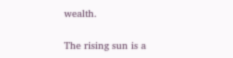wealth.

The rising sun is a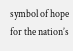symbol of hope for the nation’s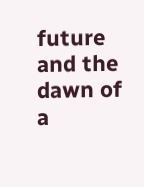future and the dawn of a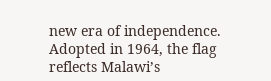new era of independence. Adopted in 1964, the flag reflects Malawi’s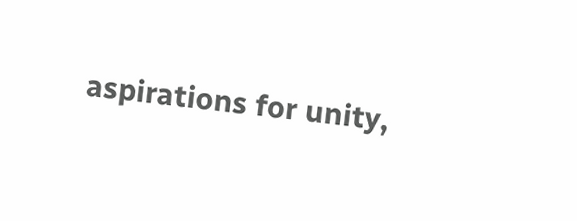aspirations for unity,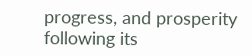progress, and prosperity following its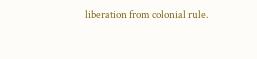liberation from colonial rule.